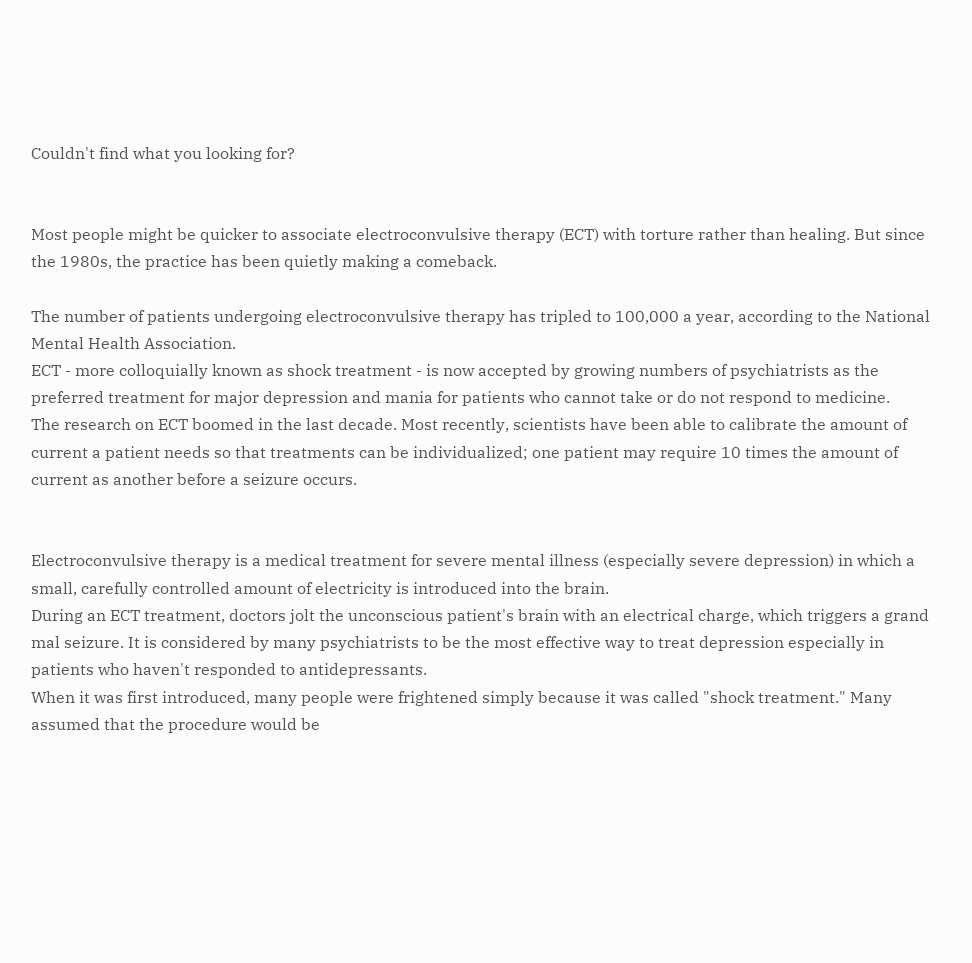Couldn't find what you looking for?


Most people might be quicker to associate electroconvulsive therapy (ECT) with torture rather than healing. But since the 1980s, the practice has been quietly making a comeback.

The number of patients undergoing electroconvulsive therapy has tripled to 100,000 a year, according to the National Mental Health Association.
ECT - more colloquially known as shock treatment - is now accepted by growing numbers of psychiatrists as the preferred treatment for major depression and mania for patients who cannot take or do not respond to medicine.
The research on ECT boomed in the last decade. Most recently, scientists have been able to calibrate the amount of current a patient needs so that treatments can be individualized; one patient may require 10 times the amount of current as another before a seizure occurs.


Electroconvulsive therapy is a medical treatment for severe mental illness (especially severe depression) in which a small, carefully controlled amount of electricity is introduced into the brain.
During an ECT treatment, doctors jolt the unconscious patient's brain with an electrical charge, which triggers a grand mal seizure. It is considered by many psychiatrists to be the most effective way to treat depression especially in patients who haven't responded to antidepressants.
When it was first introduced, many people were frightened simply because it was called "shock treatment." Many assumed that the procedure would be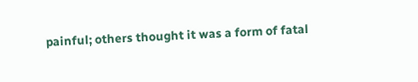painful; others thought it was a form of fatal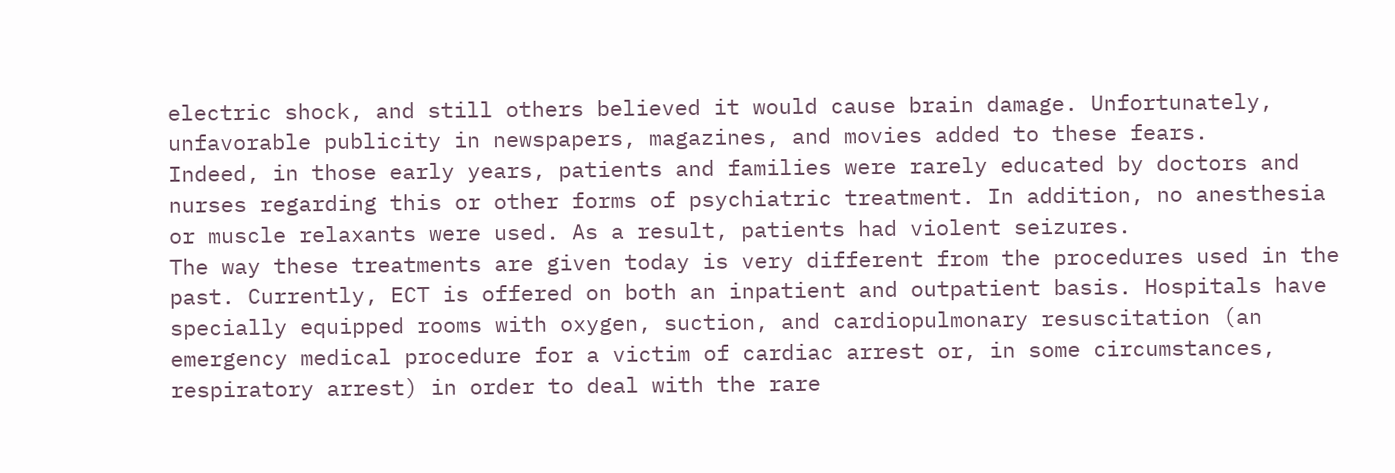electric shock, and still others believed it would cause brain damage. Unfortunately, unfavorable publicity in newspapers, magazines, and movies added to these fears.
Indeed, in those early years, patients and families were rarely educated by doctors and nurses regarding this or other forms of psychiatric treatment. In addition, no anesthesia or muscle relaxants were used. As a result, patients had violent seizures.
The way these treatments are given today is very different from the procedures used in the past. Currently, ECT is offered on both an inpatient and outpatient basis. Hospitals have specially equipped rooms with oxygen, suction, and cardiopulmonary resuscitation (an emergency medical procedure for a victim of cardiac arrest or, in some circumstances, respiratory arrest) in order to deal with the rare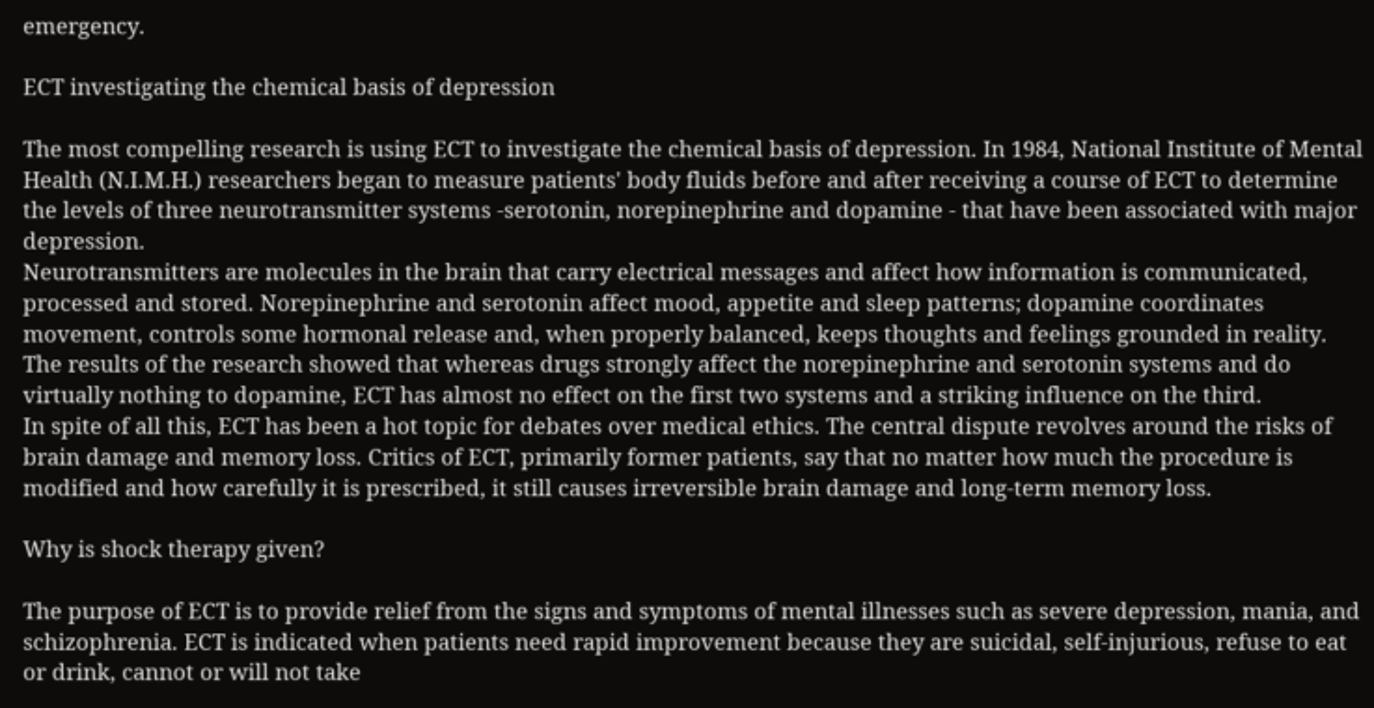emergency.

ECT investigating the chemical basis of depression

The most compelling research is using ECT to investigate the chemical basis of depression. In 1984, National Institute of Mental Health (N.I.M.H.) researchers began to measure patients' body fluids before and after receiving a course of ECT to determine the levels of three neurotransmitter systems -serotonin, norepinephrine and dopamine - that have been associated with major depression.
Neurotransmitters are molecules in the brain that carry electrical messages and affect how information is communicated, processed and stored. Norepinephrine and serotonin affect mood, appetite and sleep patterns; dopamine coordinates movement, controls some hormonal release and, when properly balanced, keeps thoughts and feelings grounded in reality. The results of the research showed that whereas drugs strongly affect the norepinephrine and serotonin systems and do virtually nothing to dopamine, ECT has almost no effect on the first two systems and a striking influence on the third.
In spite of all this, ECT has been a hot topic for debates over medical ethics. The central dispute revolves around the risks of brain damage and memory loss. Critics of ECT, primarily former patients, say that no matter how much the procedure is modified and how carefully it is prescribed, it still causes irreversible brain damage and long-term memory loss.

Why is shock therapy given?

The purpose of ECT is to provide relief from the signs and symptoms of mental illnesses such as severe depression, mania, and schizophrenia. ECT is indicated when patients need rapid improvement because they are suicidal, self-injurious, refuse to eat or drink, cannot or will not take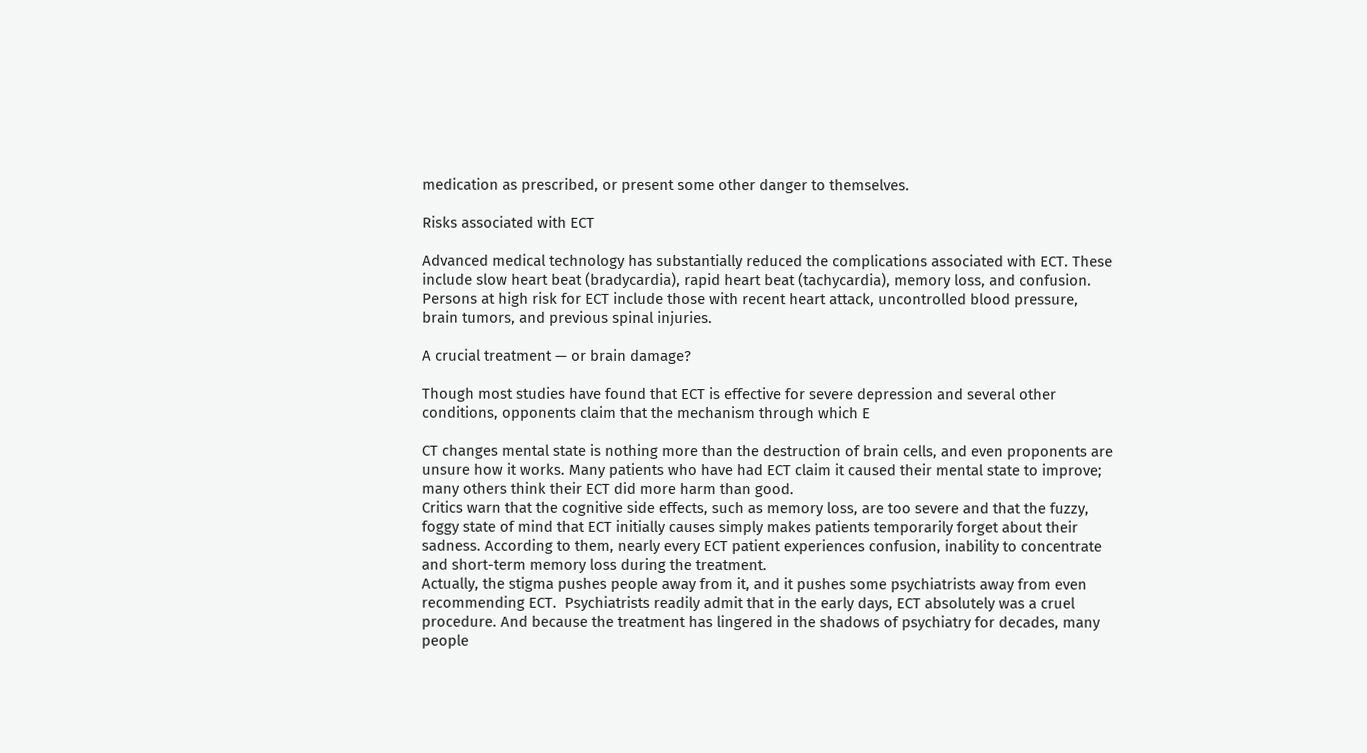medication as prescribed, or present some other danger to themselves.

Risks associated with ECT

Advanced medical technology has substantially reduced the complications associated with ECT. These include slow heart beat (bradycardia), rapid heart beat (tachycardia), memory loss, and confusion. Persons at high risk for ECT include those with recent heart attack, uncontrolled blood pressure, brain tumors, and previous spinal injuries.

A crucial treatment — or brain damage?

Though most studies have found that ECT is effective for severe depression and several other conditions, opponents claim that the mechanism through which E

CT changes mental state is nothing more than the destruction of brain cells, and even proponents are unsure how it works. Many patients who have had ECT claim it caused their mental state to improve; many others think their ECT did more harm than good.
Critics warn that the cognitive side effects, such as memory loss, are too severe and that the fuzzy, foggy state of mind that ECT initially causes simply makes patients temporarily forget about their sadness. According to them, nearly every ECT patient experiences confusion, inability to concentrate and short-term memory loss during the treatment.
Actually, the stigma pushes people away from it, and it pushes some psychiatrists away from even recommending ECT.  Psychiatrists readily admit that in the early days, ECT absolutely was a cruel procedure. And because the treatment has lingered in the shadows of psychiatry for decades, many people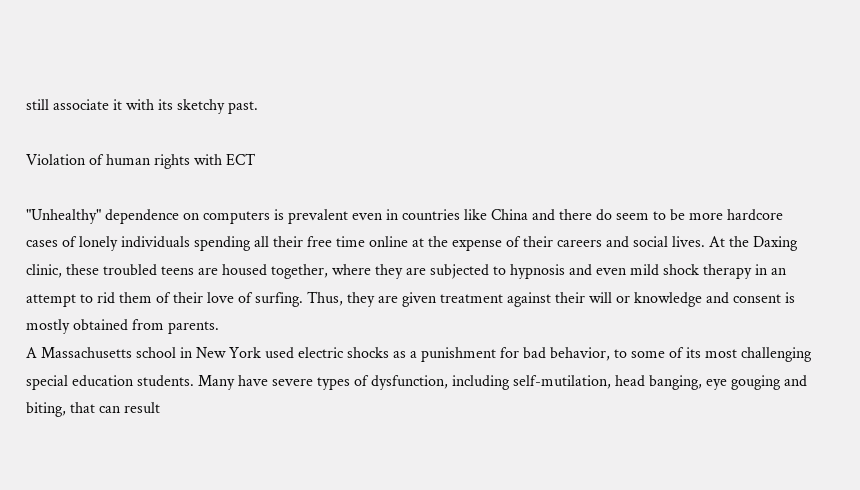still associate it with its sketchy past.

Violation of human rights with ECT

"Unhealthy" dependence on computers is prevalent even in countries like China and there do seem to be more hardcore cases of lonely individuals spending all their free time online at the expense of their careers and social lives. At the Daxing clinic, these troubled teens are housed together, where they are subjected to hypnosis and even mild shock therapy in an attempt to rid them of their love of surfing. Thus, they are given treatment against their will or knowledge and consent is mostly obtained from parents.
A Massachusetts school in New York used electric shocks as a punishment for bad behavior, to some of its most challenging special education students. Many have severe types of dysfunction, including self-mutilation, head banging, eye gouging and biting, that can result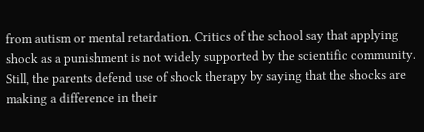from autism or mental retardation. Critics of the school say that applying shock as a punishment is not widely supported by the scientific community. Still, the parents defend use of shock therapy by saying that the shocks are making a difference in their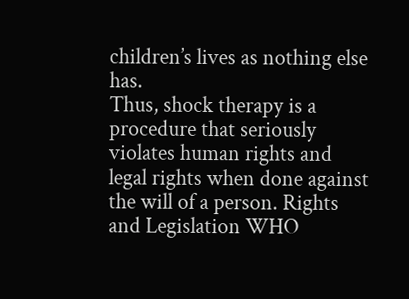children’s lives as nothing else has.
Thus, shock therapy is a procedure that seriously violates human rights and legal rights when done against the will of a person. Rights and Legislation WHO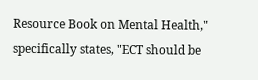Resource Book on Mental Health," specifically states, "ECT should be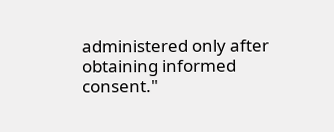administered only after obtaining informed consent."